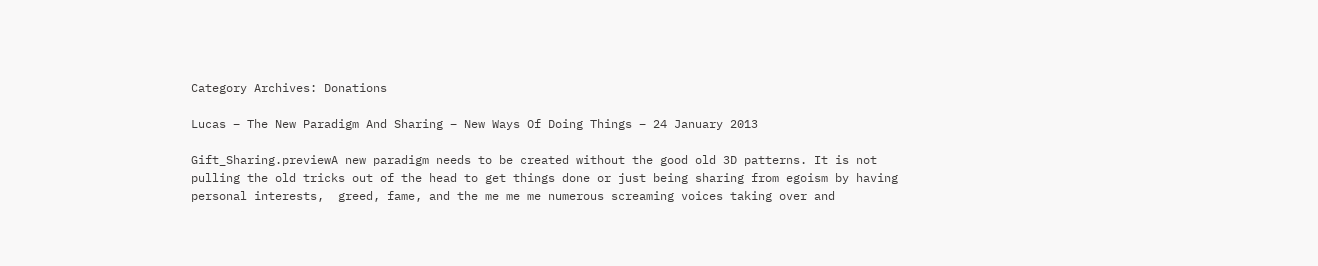Category Archives: Donations

Lucas – The New Paradigm And Sharing – New Ways Of Doing Things – 24 January 2013

Gift_Sharing.previewA new paradigm needs to be created without the good old 3D patterns. It is not pulling the old tricks out of the head to get things done or just being sharing from egoism by having personal interests,  greed, fame, and the me me me numerous screaming voices taking over and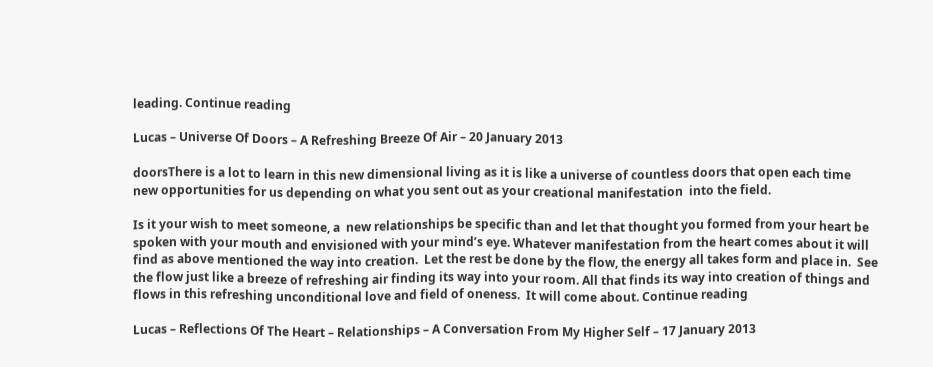leading. Continue reading

Lucas – Universe Of Doors – A Refreshing Breeze Of Air – 20 January 2013

doorsThere is a lot to learn in this new dimensional living as it is like a universe of countless doors that open each time new opportunities for us depending on what you sent out as your creational manifestation  into the field.

Is it your wish to meet someone, a  new relationships be specific than and let that thought you formed from your heart be spoken with your mouth and envisioned with your mind’s eye. Whatever manifestation from the heart comes about it will find as above mentioned the way into creation.  Let the rest be done by the flow, the energy all takes form and place in.  See the flow just like a breeze of refreshing air finding its way into your room. All that finds its way into creation of things and flows in this refreshing unconditional love and field of oneness.  It will come about. Continue reading

Lucas – Reflections Of The Heart – Relationships – A Conversation From My Higher Self – 17 January 2013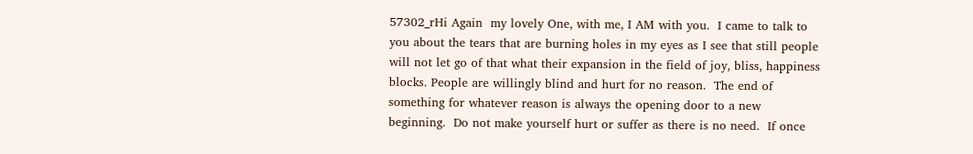57302_rHi Again  my lovely One, with me, I AM with you.  I came to talk to you about the tears that are burning holes in my eyes as I see that still people will not let go of that what their expansion in the field of joy, bliss, happiness blocks. People are willingly blind and hurt for no reason.  The end of something for whatever reason is always the opening door to a new beginning.  Do not make yourself hurt or suffer as there is no need.  If once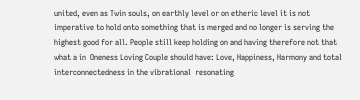united, even as Twin souls, on earthly level or on etheric level it is not imperative to hold onto something that is merged and no longer is serving the highest good for all. People still keep holding on and having therefore not that what a in  Oneness Loving Couple should have: Love, Happiness, Harmony and total interconnectedness in the vibrational  resonating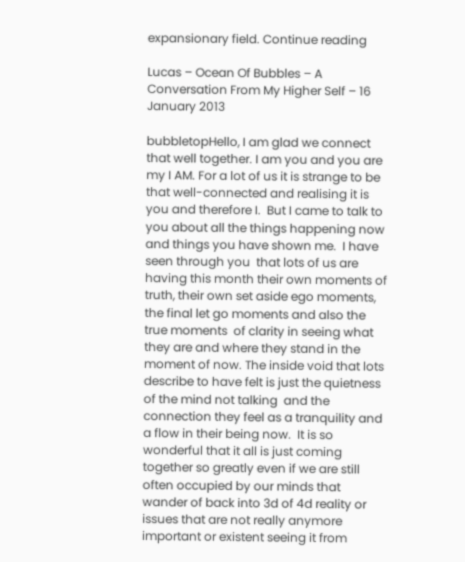expansionary field. Continue reading

Lucas – Ocean Of Bubbles – A Conversation From My Higher Self – 16 January 2013

bubbletopHello, I am glad we connect that well together. I am you and you are my I AM. For a lot of us it is strange to be that well-connected and realising it is you and therefore I.  But I came to talk to you about all the things happening now and things you have shown me.  I have seen through you  that lots of us are having this month their own moments of truth, their own set aside ego moments, the final let go moments and also the true moments  of clarity in seeing what they are and where they stand in the moment of now. The inside void that lots describe to have felt is just the quietness of the mind not talking  and the connection they feel as a tranquility and a flow in their being now.  It is so wonderful that it all is just coming together so greatly even if we are still often occupied by our minds that wander of back into 3d of 4d reality or issues that are not really anymore important or existent seeing it from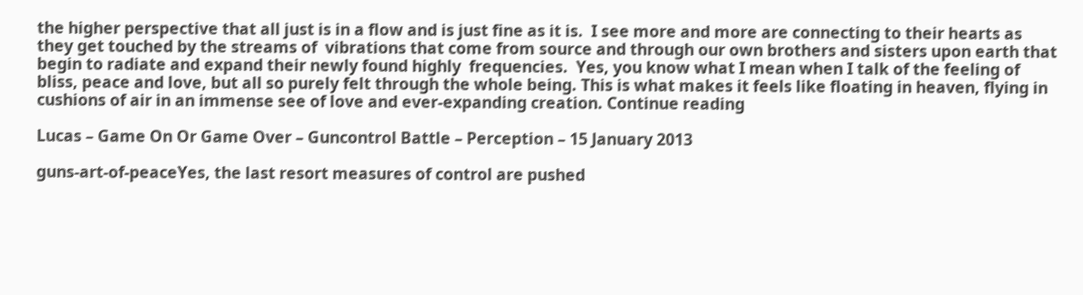the higher perspective that all just is in a flow and is just fine as it is.  I see more and more are connecting to their hearts as they get touched by the streams of  vibrations that come from source and through our own brothers and sisters upon earth that begin to radiate and expand their newly found highly  frequencies.  Yes, you know what I mean when I talk of the feeling of bliss, peace and love, but all so purely felt through the whole being. This is what makes it feels like floating in heaven, flying in cushions of air in an immense see of love and ever-expanding creation. Continue reading

Lucas – Game On Or Game Over – Guncontrol Battle – Perception – 15 January 2013

guns-art-of-peaceYes, the last resort measures of control are pushed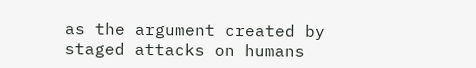as the argument created by staged attacks on humans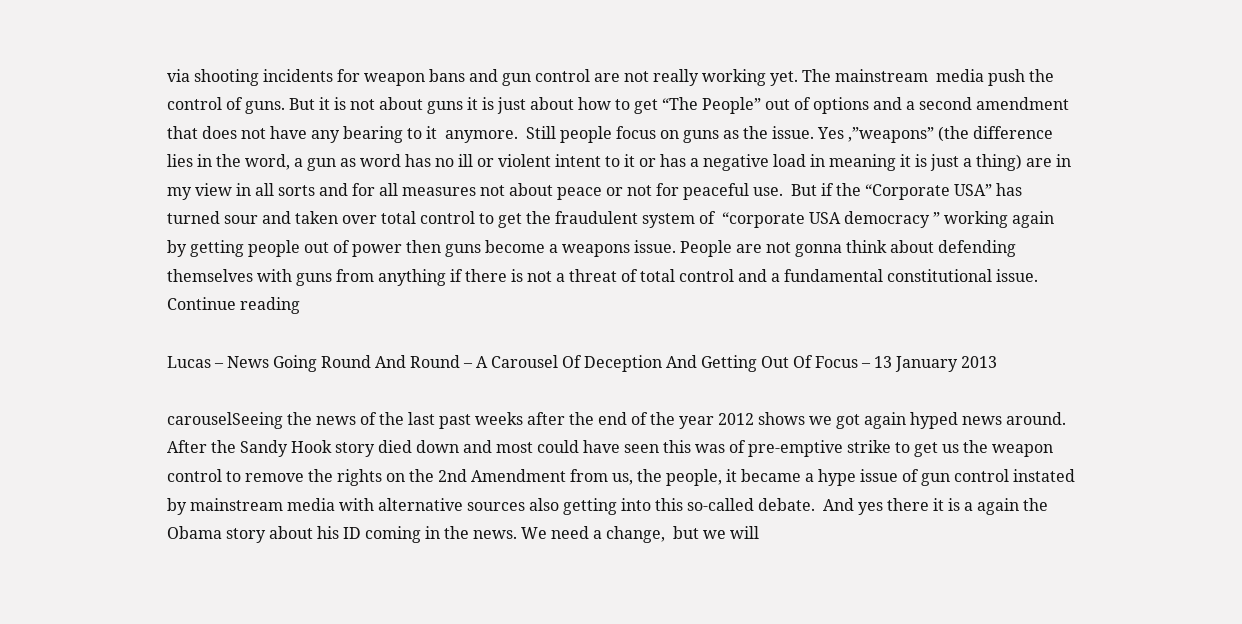via shooting incidents for weapon bans and gun control are not really working yet. The mainstream  media push the control of guns. But it is not about guns it is just about how to get “The People” out of options and a second amendment that does not have any bearing to it  anymore.  Still people focus on guns as the issue. Yes ,”weapons” (the difference lies in the word, a gun as word has no ill or violent intent to it or has a negative load in meaning it is just a thing) are in my view in all sorts and for all measures not about peace or not for peaceful use.  But if the “Corporate USA” has turned sour and taken over total control to get the fraudulent system of  “corporate USA democracy ” working again by getting people out of power then guns become a weapons issue. People are not gonna think about defending themselves with guns from anything if there is not a threat of total control and a fundamental constitutional issue.  Continue reading

Lucas – News Going Round And Round – A Carousel Of Deception And Getting Out Of Focus – 13 January 2013

carouselSeeing the news of the last past weeks after the end of the year 2012 shows we got again hyped news around. After the Sandy Hook story died down and most could have seen this was of pre-emptive strike to get us the weapon control to remove the rights on the 2nd Amendment from us, the people, it became a hype issue of gun control instated by mainstream media with alternative sources also getting into this so-called debate.  And yes there it is a again the Obama story about his ID coming in the news. We need a change,  but we will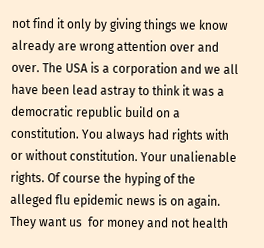not find it only by giving things we know already are wrong attention over and over. The USA is a corporation and we all have been lead astray to think it was a democratic republic build on a constitution. You always had rights with or without constitution. Your unalienable rights. Of course the hyping of the alleged flu epidemic news is on again. They want us  for money and not health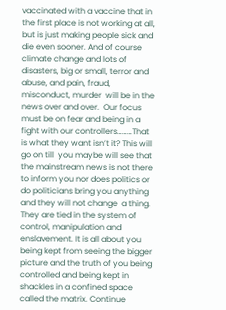vaccinated with a vaccine that in the first place is not working at all, but is just making people sick and die even sooner. And of course climate change and lots of disasters, big or small, terror and abuse, and pain, fraud, misconduct, murder  will be in the news over and over.  Our focus must be on fear and being in a fight with our controllers………That is what they want isn’t it? This will go on till  you maybe will see that the mainstream news is not there to inform you nor does politics or do politicians bring you anything and they will not change  a thing. They are tied in the system of control, manipulation and enslavement. It is all about you being kept from seeing the bigger picture and the truth of you being controlled and being kept in shackles in a confined space called the matrix. Continue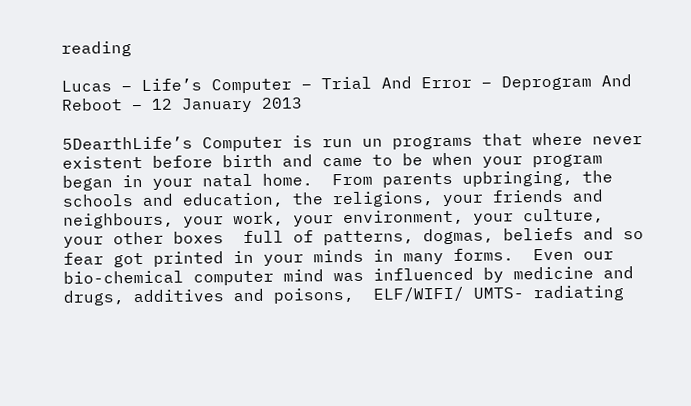reading

Lucas – Life’s Computer – Trial And Error – Deprogram And Reboot – 12 January 2013

5DearthLife’s Computer is run un programs that where never existent before birth and came to be when your program began in your natal home.  From parents upbringing, the schools and education, the religions, your friends and neighbours, your work, your environment, your culture, your other boxes  full of patterns, dogmas, beliefs and so fear got printed in your minds in many forms.  Even our bio-chemical computer mind was influenced by medicine and drugs, additives and poisons,  ELF/WIFI/ UMTS- radiating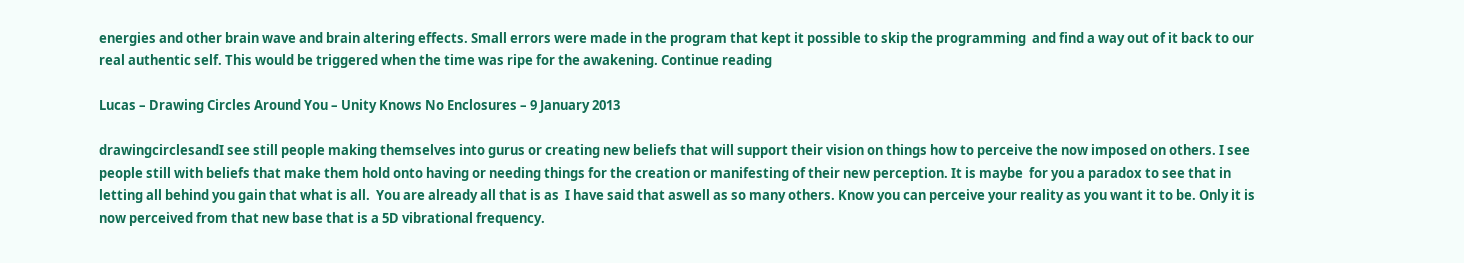energies and other brain wave and brain altering effects. Small errors were made in the program that kept it possible to skip the programming  and find a way out of it back to our real authentic self. This would be triggered when the time was ripe for the awakening. Continue reading

Lucas – Drawing Circles Around You – Unity Knows No Enclosures – 9 January 2013

drawingcirclesandI see still people making themselves into gurus or creating new beliefs that will support their vision on things how to perceive the now imposed on others. I see people still with beliefs that make them hold onto having or needing things for the creation or manifesting of their new perception. It is maybe  for you a paradox to see that in letting all behind you gain that what is all.  You are already all that is as  I have said that aswell as so many others. Know you can perceive your reality as you want it to be. Only it is now perceived from that new base that is a 5D vibrational frequency.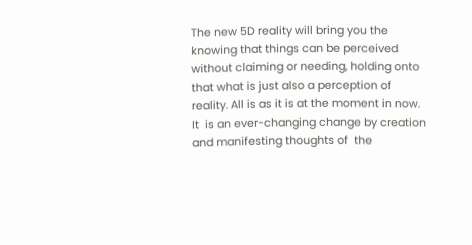The new 5D reality will bring you the knowing that things can be perceived without claiming or needing, holding onto that what is just also a perception of reality. All is as it is at the moment in now. It  is an ever-changing change by creation and manifesting thoughts of  the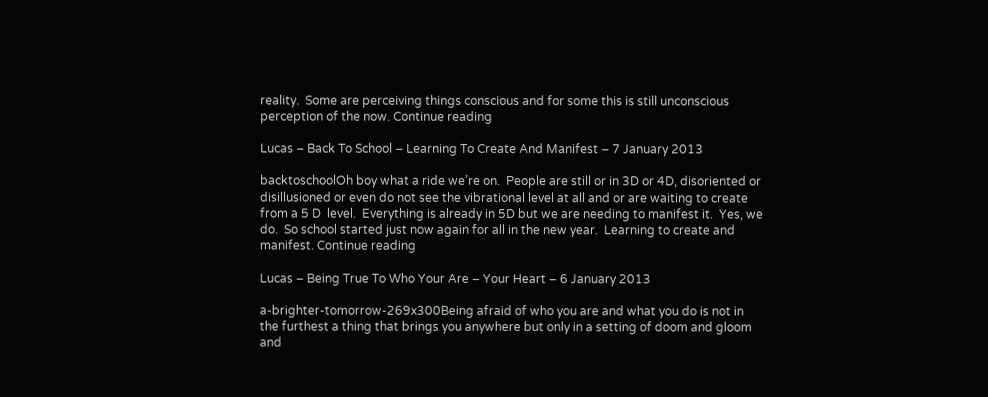reality.  Some are perceiving things conscious and for some this is still unconscious perception of the now. Continue reading

Lucas – Back To School – Learning To Create And Manifest – 7 January 2013

backtoschoolOh boy what a ride we’re on.  People are still or in 3D or 4D, disoriented or disillusioned or even do not see the vibrational level at all and or are waiting to create from a 5 D  level.  Everything is already in 5D but we are needing to manifest it.  Yes, we do.  So school started just now again for all in the new year.  Learning to create and manifest. Continue reading

Lucas – Being True To Who Your Are – Your Heart – 6 January 2013

a-brighter-tomorrow-269x300Being afraid of who you are and what you do is not in the furthest a thing that brings you anywhere but only in a setting of doom and gloom and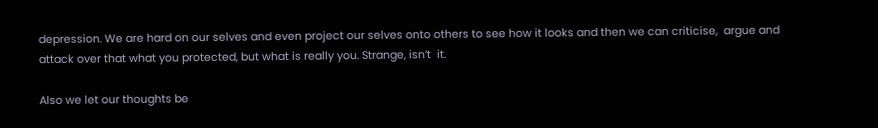depression. We are hard on our selves and even project our selves onto others to see how it looks and then we can criticise,  argue and attack over that what you protected, but what is really you. Strange, isn’t  it.

Also we let our thoughts be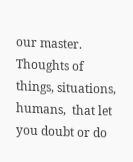our master. Thoughts of  things, situations, humans,  that let you doubt or do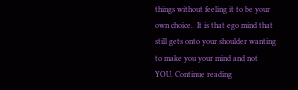things without feeling it to be your own choice.  It is that ego mind that still gets onto your shoulder wanting to make you your mind and not YOU. Continue reading